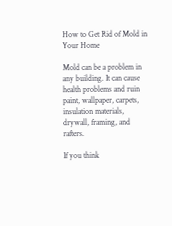How to Get Rid of Mold in Your Home

Mold can be a problem in any building. It can cause health problems and ruin paint, wallpaper, carpets, insulation materials, drywall, framing, and rafters.

If you think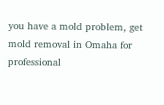you have a mold problem, get mold removal in Omaha for professional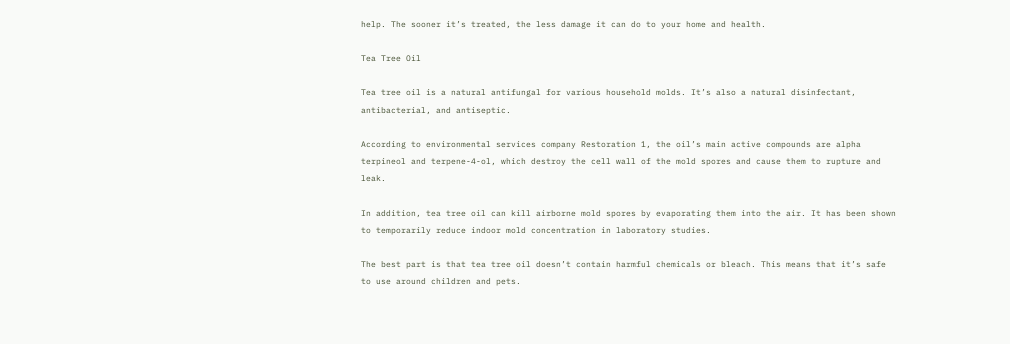help. The sooner it’s treated, the less damage it can do to your home and health.

Tea Tree Oil

Tea tree oil is a natural antifungal for various household molds. It’s also a natural disinfectant, antibacterial, and antiseptic.

According to environmental services company Restoration 1, the oil’s main active compounds are alpha terpineol and terpene-4-ol, which destroy the cell wall of the mold spores and cause them to rupture and leak.

In addition, tea tree oil can kill airborne mold spores by evaporating them into the air. It has been shown to temporarily reduce indoor mold concentration in laboratory studies.

The best part is that tea tree oil doesn’t contain harmful chemicals or bleach. This means that it’s safe to use around children and pets.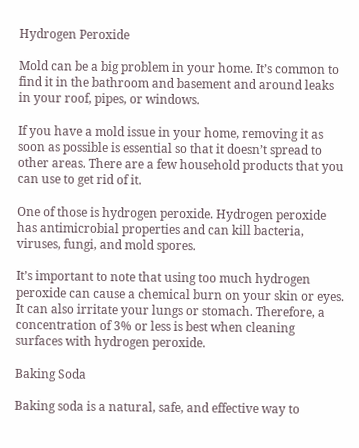Hydrogen Peroxide

Mold can be a big problem in your home. It’s common to find it in the bathroom and basement and around leaks in your roof, pipes, or windows.

If you have a mold issue in your home, removing it as soon as possible is essential so that it doesn’t spread to other areas. There are a few household products that you can use to get rid of it.

One of those is hydrogen peroxide. Hydrogen peroxide has antimicrobial properties and can kill bacteria, viruses, fungi, and mold spores.

It’s important to note that using too much hydrogen peroxide can cause a chemical burn on your skin or eyes. It can also irritate your lungs or stomach. Therefore, a concentration of 3% or less is best when cleaning surfaces with hydrogen peroxide.

Baking Soda

Baking soda is a natural, safe, and effective way to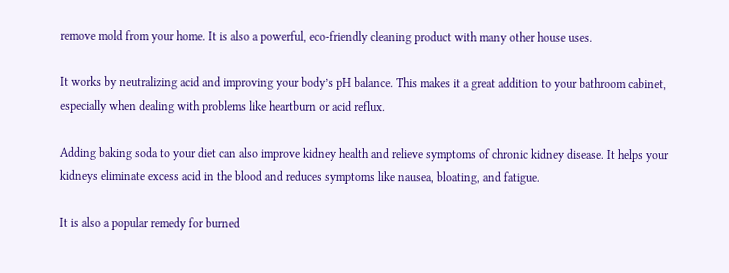remove mold from your home. It is also a powerful, eco-friendly cleaning product with many other house uses.

It works by neutralizing acid and improving your body’s pH balance. This makes it a great addition to your bathroom cabinet, especially when dealing with problems like heartburn or acid reflux.

Adding baking soda to your diet can also improve kidney health and relieve symptoms of chronic kidney disease. It helps your kidneys eliminate excess acid in the blood and reduces symptoms like nausea, bloating, and fatigue.

It is also a popular remedy for burned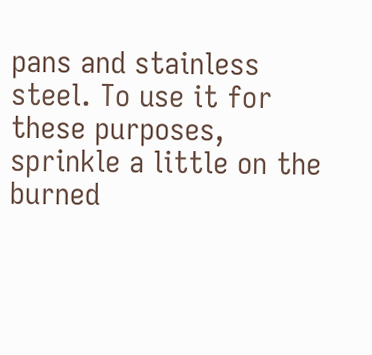pans and stainless steel. To use it for these purposes, sprinkle a little on the burned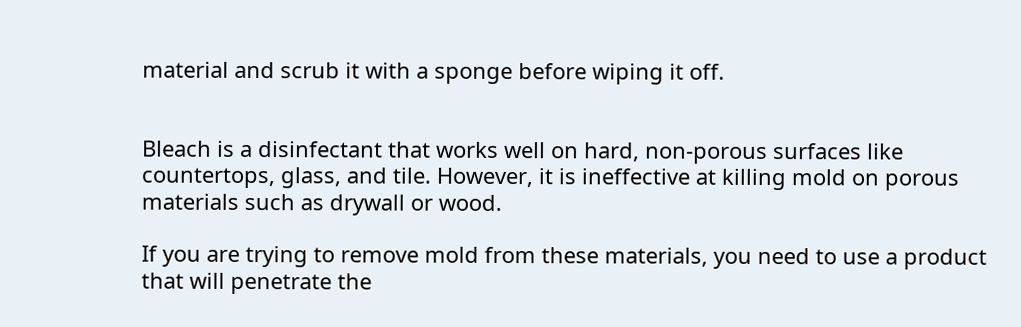material and scrub it with a sponge before wiping it off.


Bleach is a disinfectant that works well on hard, non-porous surfaces like countertops, glass, and tile. However, it is ineffective at killing mold on porous materials such as drywall or wood.

If you are trying to remove mold from these materials, you need to use a product that will penetrate the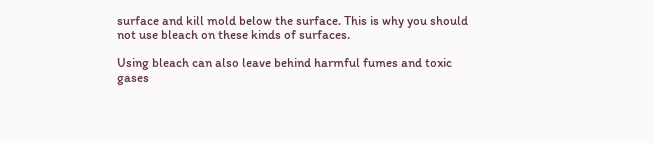surface and kill mold below the surface. This is why you should not use bleach on these kinds of surfaces.

Using bleach can also leave behind harmful fumes and toxic gases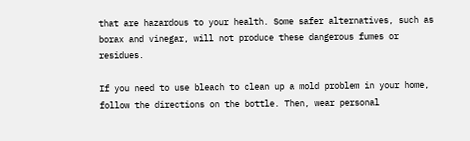that are hazardous to your health. Some safer alternatives, such as borax and vinegar, will not produce these dangerous fumes or residues.

If you need to use bleach to clean up a mold problem in your home, follow the directions on the bottle. Then, wear personal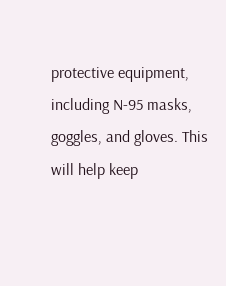protective equipment, including N-95 masks, goggles, and gloves. This will help keep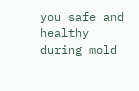you safe and healthy during mold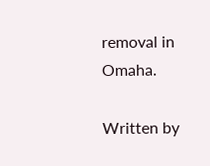removal in Omaha.

Written by